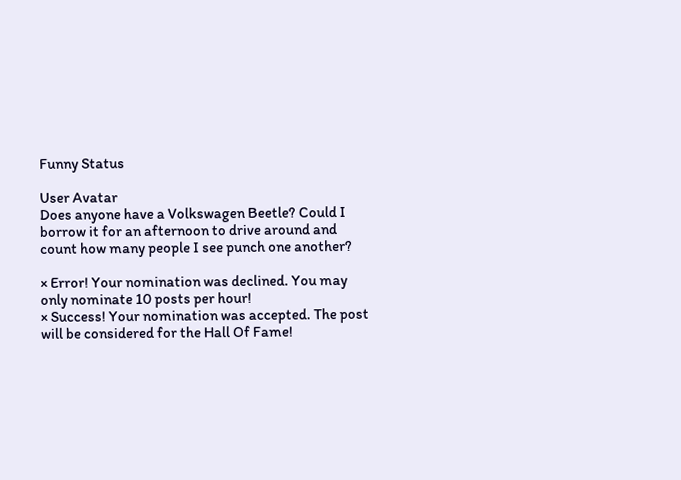Funny Status

User Avatar
Does anyone have a Volkswagen Beetle? Could I borrow it for an afternoon to drive around and count how many people I see punch one another?

× Error! Your nomination was declined. You may only nominate 10 posts per hour!
× Success! Your nomination was accepted. The post will be considered for the Hall Of Fame!